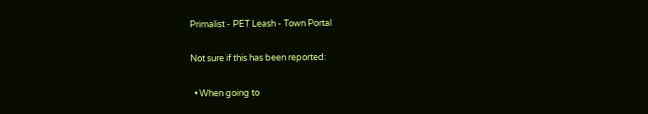Primalist - PET Leash - Town Portal

Not sure if this has been reported:

  • When going to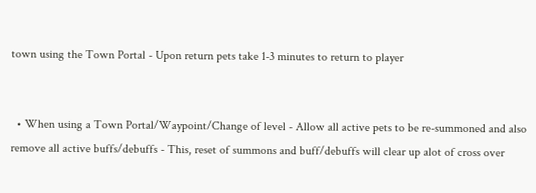town using the Town Portal - Upon return pets take 1-3 minutes to return to player


  • When using a Town Portal/Waypoint/Change of level - Allow all active pets to be re-summoned and also remove all active buffs/debuffs - This, reset of summons and buff/debuffs will clear up alot of cross over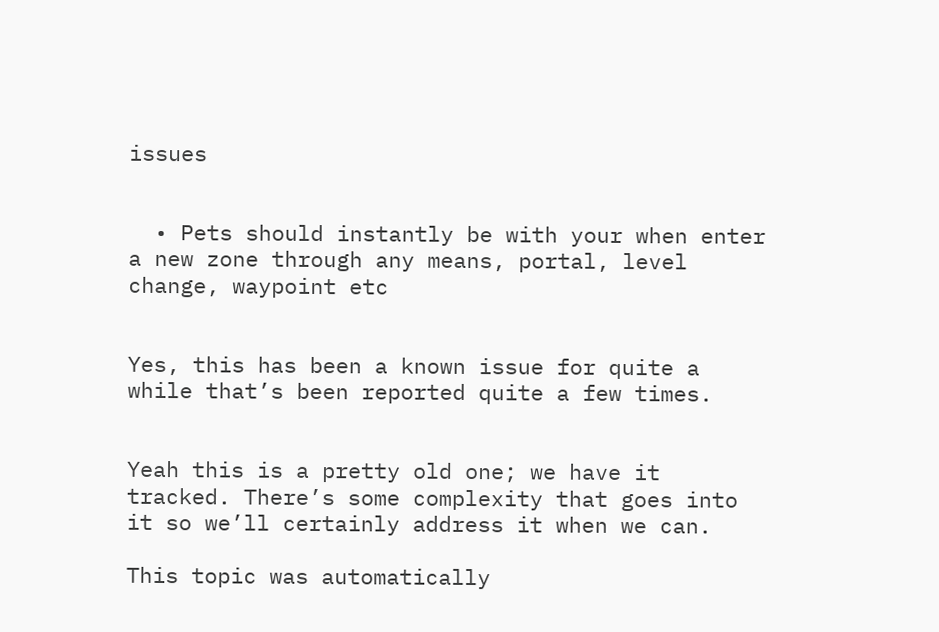issues


  • Pets should instantly be with your when enter a new zone through any means, portal, level change, waypoint etc


Yes, this has been a known issue for quite a while that’s been reported quite a few times.


Yeah this is a pretty old one; we have it tracked. There’s some complexity that goes into it so we’ll certainly address it when we can.

This topic was automatically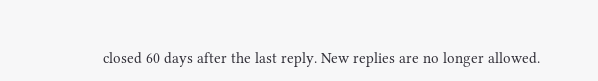closed 60 days after the last reply. New replies are no longer allowed.